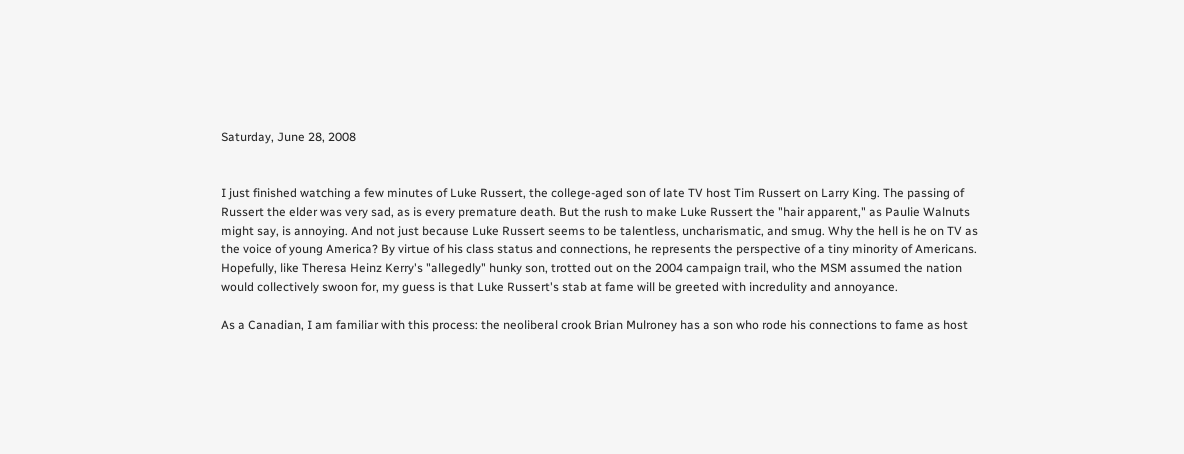Saturday, June 28, 2008


I just finished watching a few minutes of Luke Russert, the college-aged son of late TV host Tim Russert on Larry King. The passing of Russert the elder was very sad, as is every premature death. But the rush to make Luke Russert the "hair apparent," as Paulie Walnuts might say, is annoying. And not just because Luke Russert seems to be talentless, uncharismatic, and smug. Why the hell is he on TV as the voice of young America? By virtue of his class status and connections, he represents the perspective of a tiny minority of Americans. Hopefully, like Theresa Heinz Kerry's "allegedly" hunky son, trotted out on the 2004 campaign trail, who the MSM assumed the nation would collectively swoon for, my guess is that Luke Russert's stab at fame will be greeted with incredulity and annoyance.

As a Canadian, I am familiar with this process: the neoliberal crook Brian Mulroney has a son who rode his connections to fame as host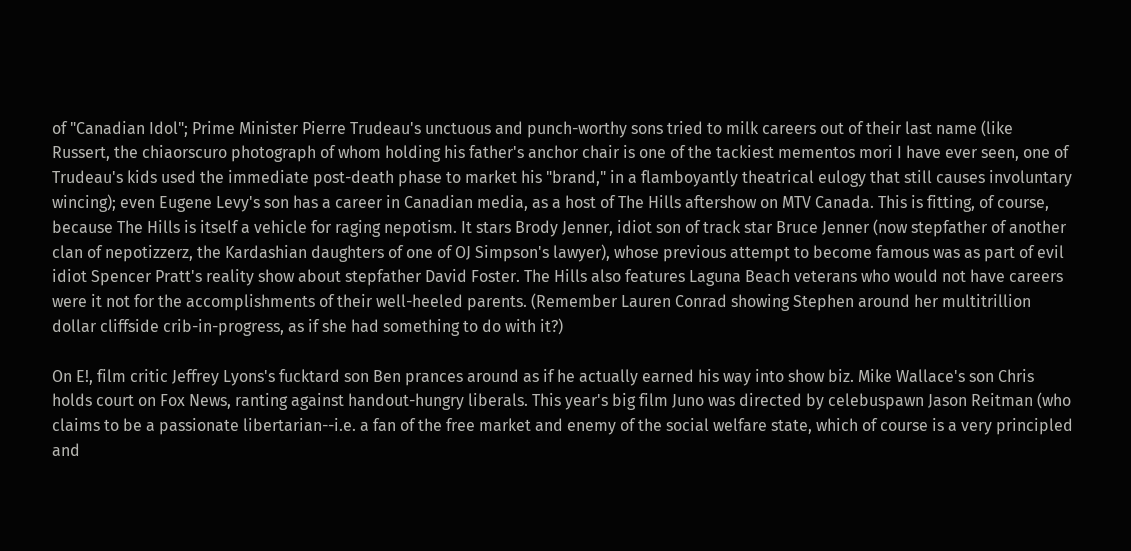of "Canadian Idol"; Prime Minister Pierre Trudeau's unctuous and punch-worthy sons tried to milk careers out of their last name (like Russert, the chiaorscuro photograph of whom holding his father's anchor chair is one of the tackiest mementos mori I have ever seen, one of Trudeau's kids used the immediate post-death phase to market his "brand," in a flamboyantly theatrical eulogy that still causes involuntary wincing); even Eugene Levy's son has a career in Canadian media, as a host of The Hills aftershow on MTV Canada. This is fitting, of course, because The Hills is itself a vehicle for raging nepotism. It stars Brody Jenner, idiot son of track star Bruce Jenner (now stepfather of another clan of nepotizzerz, the Kardashian daughters of one of OJ Simpson's lawyer), whose previous attempt to become famous was as part of evil idiot Spencer Pratt's reality show about stepfather David Foster. The Hills also features Laguna Beach veterans who would not have careers were it not for the accomplishments of their well-heeled parents. (Remember Lauren Conrad showing Stephen around her multitrillion dollar cliffside crib-in-progress, as if she had something to do with it?)

On E!, film critic Jeffrey Lyons's fucktard son Ben prances around as if he actually earned his way into show biz. Mike Wallace's son Chris holds court on Fox News, ranting against handout-hungry liberals. This year's big film Juno was directed by celebuspawn Jason Reitman (who claims to be a passionate libertarian--i.e. a fan of the free market and enemy of the social welfare state, which of course is a very principled and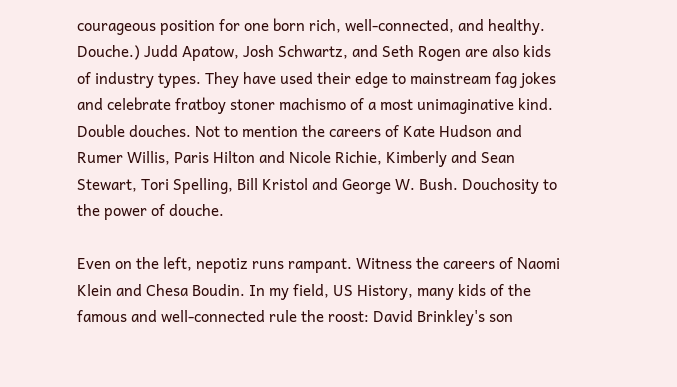courageous position for one born rich, well-connected, and healthy. Douche.) Judd Apatow, Josh Schwartz, and Seth Rogen are also kids of industry types. They have used their edge to mainstream fag jokes and celebrate fratboy stoner machismo of a most unimaginative kind. Double douches. Not to mention the careers of Kate Hudson and Rumer Willis, Paris Hilton and Nicole Richie, Kimberly and Sean Stewart, Tori Spelling, Bill Kristol and George W. Bush. Douchosity to the power of douche.

Even on the left, nepotiz runs rampant. Witness the careers of Naomi Klein and Chesa Boudin. In my field, US History, many kids of the famous and well-connected rule the roost: David Brinkley's son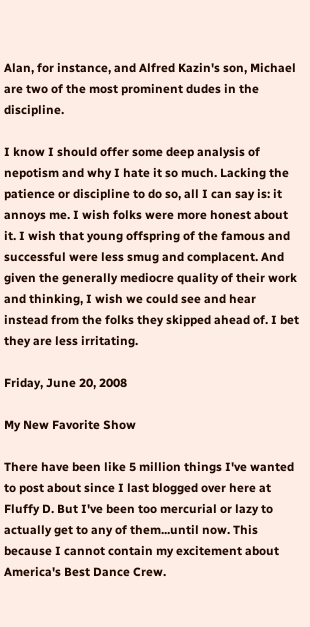Alan, for instance, and Alfred Kazin's son, Michael are two of the most prominent dudes in the discipline.

I know I should offer some deep analysis of nepotism and why I hate it so much. Lacking the patience or discipline to do so, all I can say is: it annoys me. I wish folks were more honest about it. I wish that young offspring of the famous and successful were less smug and complacent. And given the generally mediocre quality of their work and thinking, I wish we could see and hear instead from the folks they skipped ahead of. I bet they are less irritating.

Friday, June 20, 2008

My New Favorite Show

There have been like 5 million things I've wanted to post about since I last blogged over here at Fluffy D. But I've been too mercurial or lazy to actually get to any of them...until now. This because I cannot contain my excitement about America's Best Dance Crew.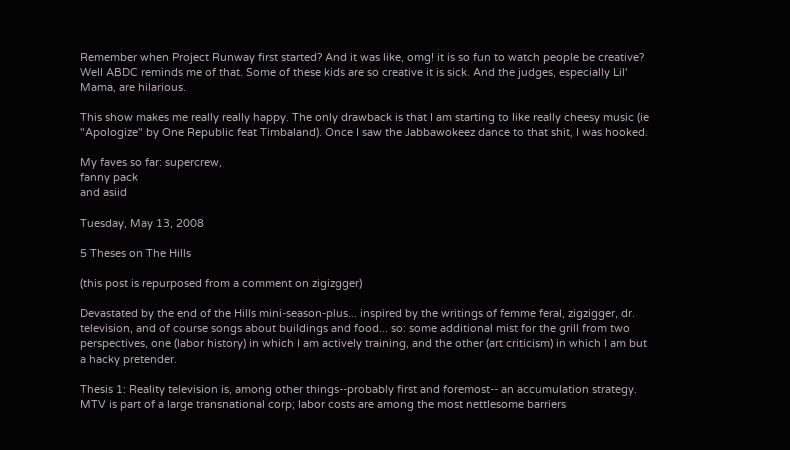Remember when Project Runway first started? And it was like, omg! it is so fun to watch people be creative? Well ABDC reminds me of that. Some of these kids are so creative it is sick. And the judges, especially Lil' Mama, are hilarious.

This show makes me really really happy. The only drawback is that I am starting to like really cheesy music (ie "Apologize" by One Republic feat Timbaland). Once I saw the Jabbawokeez dance to that shit, I was hooked.

My faves so far: supercrew,
fanny pack
and asiid

Tuesday, May 13, 2008

5 Theses on The Hills

(this post is repurposed from a comment on zigizgger)

Devastated by the end of the Hills mini-season-plus... inspired by the writings of femme feral, zigzigger, dr. television, and of course songs about buildings and food... so: some additional mist for the grill from two perspectives, one (labor history) in which I am actively training, and the other (art criticism) in which I am but a hacky pretender.

Thesis 1: Reality television is, among other things--probably first and foremost-- an accumulation strategy. MTV is part of a large transnational corp; labor costs are among the most nettlesome barriers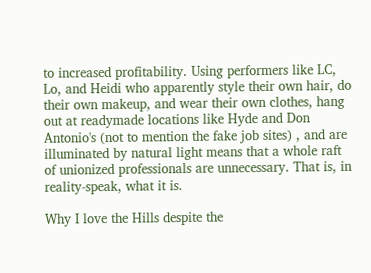to increased profitability. Using performers like LC, Lo, and Heidi who apparently style their own hair, do their own makeup, and wear their own clothes, hang out at readymade locations like Hyde and Don Antonio's (not to mention the fake job sites) , and are illuminated by natural light means that a whole raft of unionized professionals are unnecessary. That is, in reality-speak, what it is.

Why I love the Hills despite the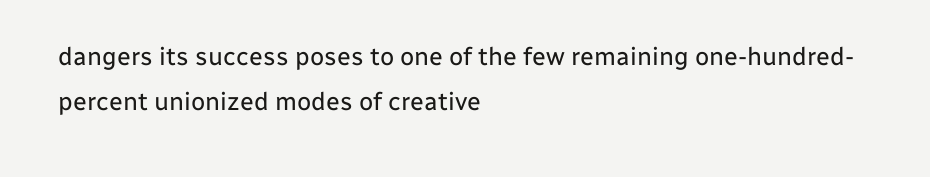dangers its success poses to one of the few remaining one-hundred-percent unionized modes of creative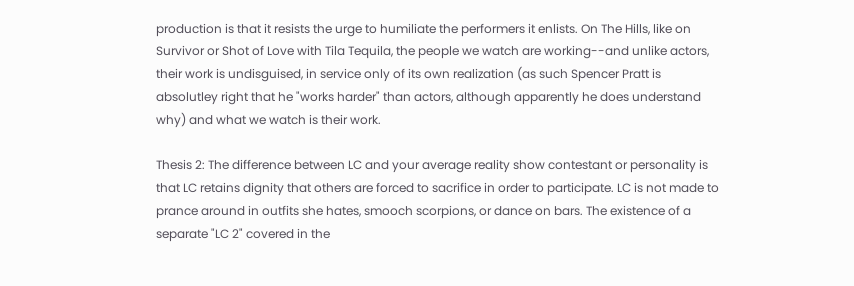production is that it resists the urge to humiliate the performers it enlists. On The Hills, like on Survivor or Shot of Love with Tila Tequila, the people we watch are working--and unlike actors, their work is undisguised, in service only of its own realization (as such Spencer Pratt is absolutley right that he "works harder" than actors, although apparently he does understand why) and what we watch is their work.

Thesis 2: The difference between LC and your average reality show contestant or personality is that LC retains dignity that others are forced to sacrifice in order to participate. LC is not made to prance around in outfits she hates, smooch scorpions, or dance on bars. The existence of a separate "LC 2" covered in the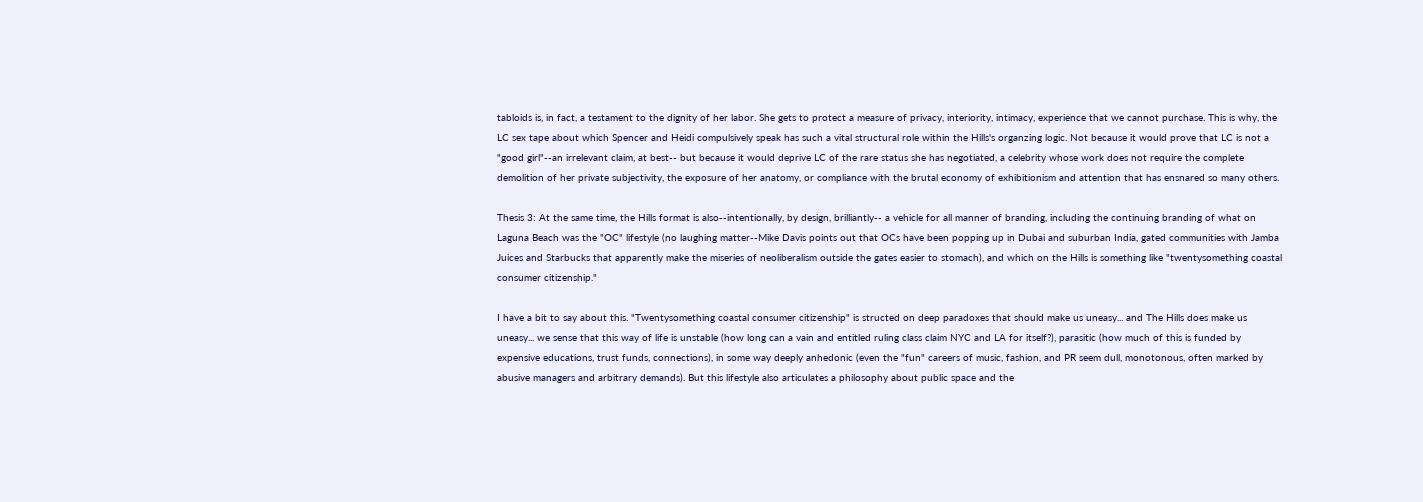tabloids is, in fact, a testament to the dignity of her labor. She gets to protect a measure of privacy, interiority, intimacy, experience that we cannot purchase. This is why, the LC sex tape about which Spencer and Heidi compulsively speak has such a vital structural role within the Hills's organzing logic. Not because it would prove that LC is not a "good girl"--an irrelevant claim, at best-- but because it would deprive LC of the rare status she has negotiated, a celebrity whose work does not require the complete demolition of her private subjectivity, the exposure of her anatomy, or compliance with the brutal economy of exhibitionism and attention that has ensnared so many others.

Thesis 3: At the same time, the Hills format is also--intentionally, by design, brilliantly-- a vehicle for all manner of branding, including the continuing branding of what on Laguna Beach was the "OC" lifestyle (no laughing matter--Mike Davis points out that OCs have been popping up in Dubai and suburban India, gated communities with Jamba Juices and Starbucks that apparently make the miseries of neoliberalism outside the gates easier to stomach), and which on the Hills is something like "twentysomething coastal consumer citizenship."

I have a bit to say about this. "Twentysomething coastal consumer citizenship" is structed on deep paradoxes that should make us uneasy... and The Hills does make us uneasy... we sense that this way of life is unstable (how long can a vain and entitled ruling class claim NYC and LA for itself?), parasitic (how much of this is funded by expensive educations, trust funds, connections), in some way deeply anhedonic (even the "fun" careers of music, fashion, and PR seem dull, monotonous, often marked by abusive managers and arbitrary demands). But this lifestyle also articulates a philosophy about public space and the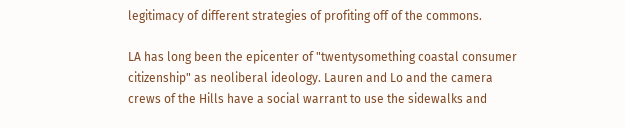legitimacy of different strategies of profiting off of the commons.

LA has long been the epicenter of "twentysomething coastal consumer citizenship" as neoliberal ideology. Lauren and Lo and the camera crews of the Hills have a social warrant to use the sidewalks and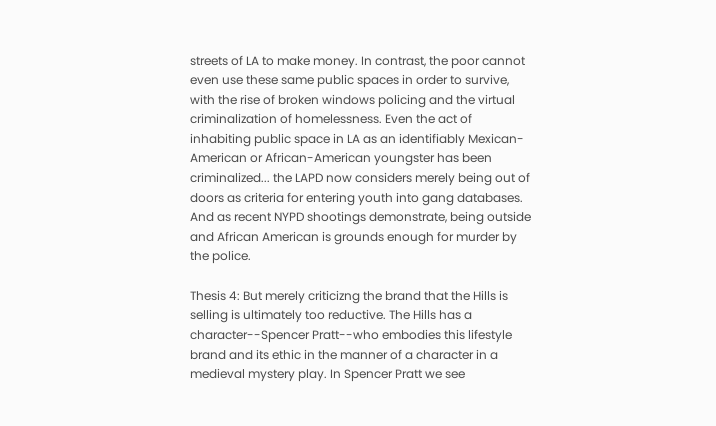streets of LA to make money. In contrast, the poor cannot even use these same public spaces in order to survive, with the rise of broken windows policing and the virtual criminalization of homelessness. Even the act of inhabiting public space in LA as an identifiably Mexican-American or African-American youngster has been criminalized... the LAPD now considers merely being out of doors as criteria for entering youth into gang databases. And as recent NYPD shootings demonstrate, being outside and African American is grounds enough for murder by the police.

Thesis 4: But merely criticizng the brand that the Hills is selling is ultimately too reductive. The Hills has a character--Spencer Pratt--who embodies this lifestyle brand and its ethic in the manner of a character in a medieval mystery play. In Spencer Pratt we see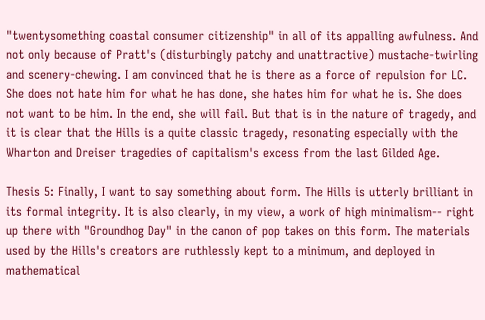"twentysomething coastal consumer citizenship" in all of its appalling awfulness. And not only because of Pratt's (disturbingly patchy and unattractive) mustache-twirling and scenery-chewing. I am convinced that he is there as a force of repulsion for LC. She does not hate him for what he has done, she hates him for what he is. She does not want to be him. In the end, she will fail. But that is in the nature of tragedy, and it is clear that the Hills is a quite classic tragedy, resonating especially with the Wharton and Dreiser tragedies of capitalism's excess from the last Gilded Age.

Thesis 5: Finally, I want to say something about form. The Hills is utterly brilliant in its formal integrity. It is also clearly, in my view, a work of high minimalism-- right up there with "Groundhog Day" in the canon of pop takes on this form. The materials used by the Hills's creators are ruthlessly kept to a minimum, and deployed in mathematical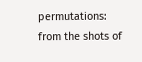permutations: from the shots of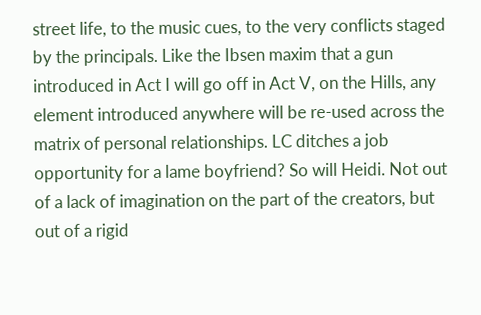street life, to the music cues, to the very conflicts staged by the principals. Like the Ibsen maxim that a gun introduced in Act I will go off in Act V, on the Hills, any element introduced anywhere will be re-used across the matrix of personal relationships. LC ditches a job opportunity for a lame boyfriend? So will Heidi. Not out of a lack of imagination on the part of the creators, but out of a rigid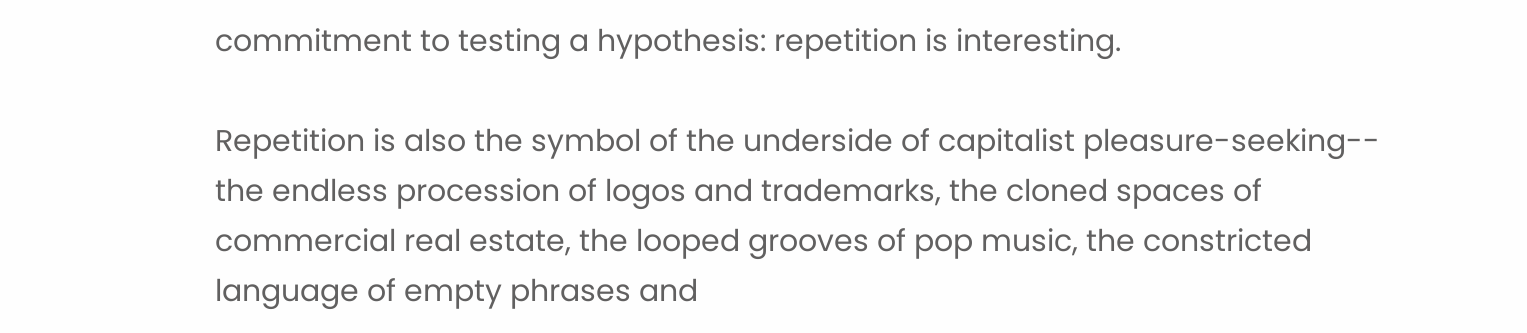commitment to testing a hypothesis: repetition is interesting.

Repetition is also the symbol of the underside of capitalist pleasure-seeking-- the endless procession of logos and trademarks, the cloned spaces of commercial real estate, the looped grooves of pop music, the constricted language of empty phrases and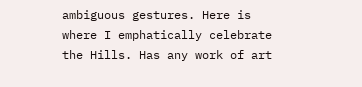ambiguous gestures. Here is where I emphatically celebrate the Hills. Has any work of art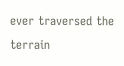ever traversed the terrain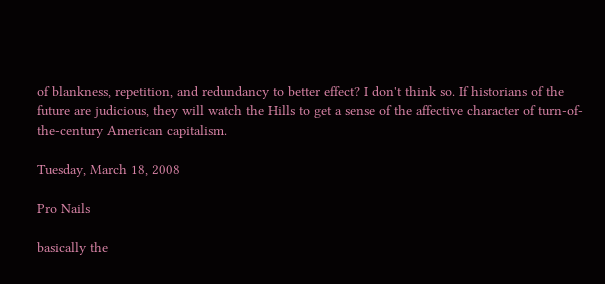of blankness, repetition, and redundancy to better effect? I don't think so. If historians of the future are judicious, they will watch the Hills to get a sense of the affective character of turn-of-the-century American capitalism.

Tuesday, March 18, 2008

Pro Nails

basically the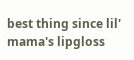best thing since lil' mama's lipgloss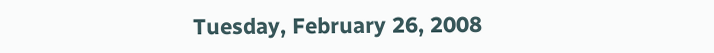Tuesday, February 26, 2008